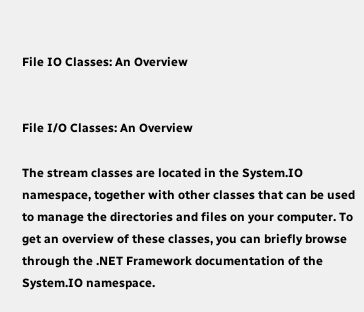File IO Classes: An Overview


File I/O Classes: An Overview

The stream classes are located in the System.IO namespace, together with other classes that can be used to manage the directories and files on your computer. To get an overview of these classes, you can briefly browse through the .NET Framework documentation of the System.IO namespace.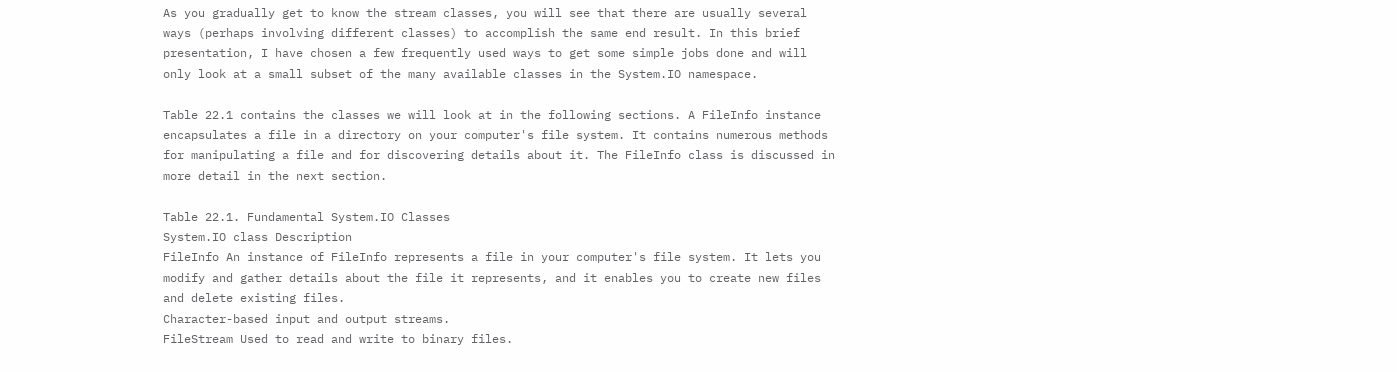As you gradually get to know the stream classes, you will see that there are usually several ways (perhaps involving different classes) to accomplish the same end result. In this brief presentation, I have chosen a few frequently used ways to get some simple jobs done and will only look at a small subset of the many available classes in the System.IO namespace.

Table 22.1 contains the classes we will look at in the following sections. A FileInfo instance encapsulates a file in a directory on your computer's file system. It contains numerous methods for manipulating a file and for discovering details about it. The FileInfo class is discussed in more detail in the next section.

Table 22.1. Fundamental System.IO Classes
System.IO class Description
FileInfo An instance of FileInfo represents a file in your computer's file system. It lets you modify and gather details about the file it represents, and it enables you to create new files and delete existing files.
Character-based input and output streams.
FileStream Used to read and write to binary files.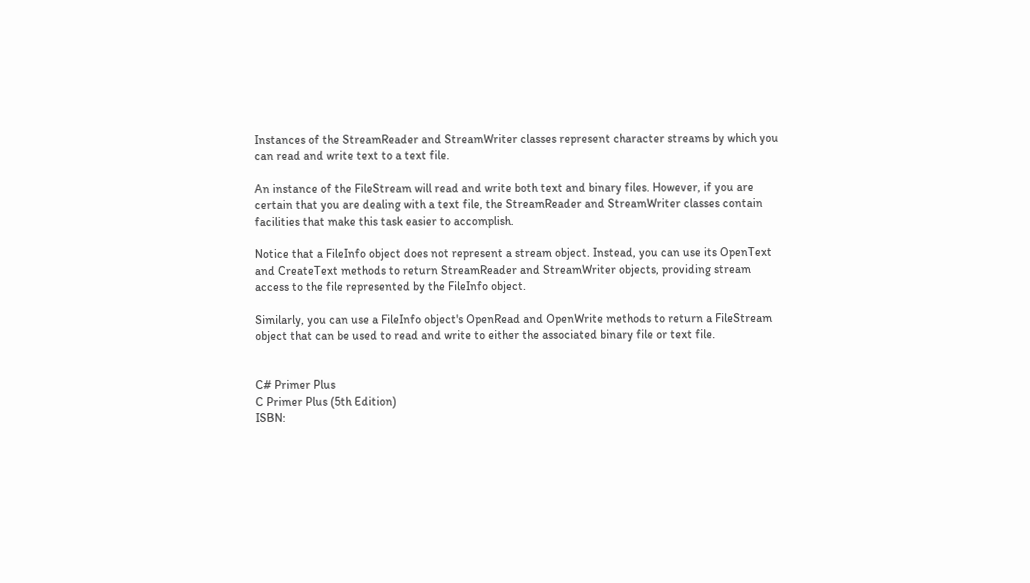Instances of the StreamReader and StreamWriter classes represent character streams by which you can read and write text to a text file.

An instance of the FileStream will read and write both text and binary files. However, if you are certain that you are dealing with a text file, the StreamReader and StreamWriter classes contain facilities that make this task easier to accomplish.

Notice that a FileInfo object does not represent a stream object. Instead, you can use its OpenText and CreateText methods to return StreamReader and StreamWriter objects, providing stream access to the file represented by the FileInfo object.

Similarly, you can use a FileInfo object's OpenRead and OpenWrite methods to return a FileStream object that can be used to read and write to either the associated binary file or text file.


C# Primer Plus
C Primer Plus (5th Edition)
ISBN: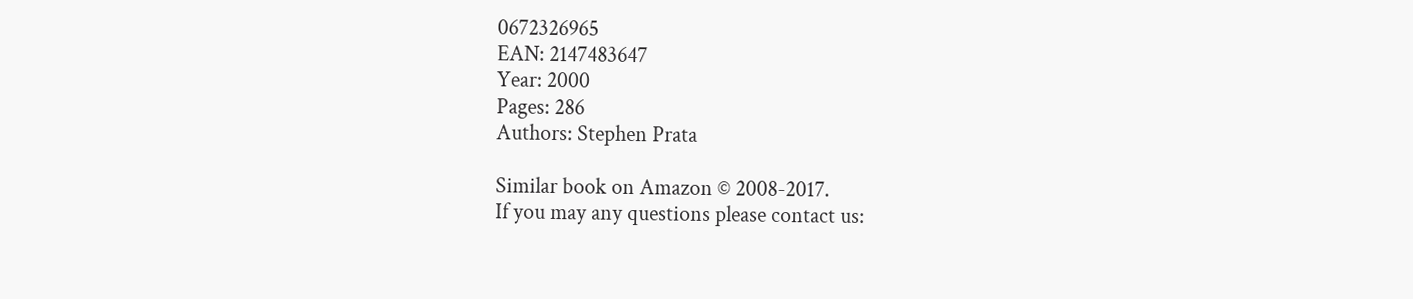0672326965
EAN: 2147483647
Year: 2000
Pages: 286
Authors: Stephen Prata

Similar book on Amazon © 2008-2017.
If you may any questions please contact us: